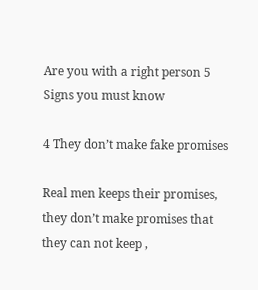Are you with a right person 5 Signs you must know

4 They don’t make fake promises

Real men keeps their promises, they don’t make promises that they can not keep ,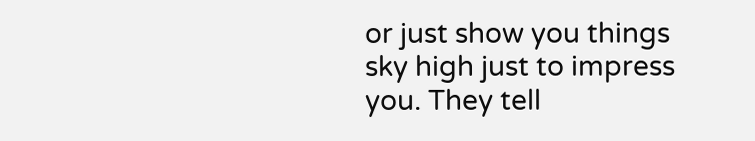or just show you things sky high just to impress you. They tell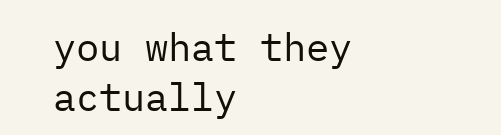you what they actually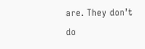are. They don’t do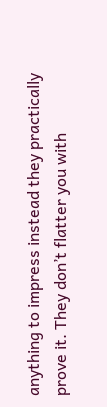anything to impress instead they practically prove it. They don’t flatter you with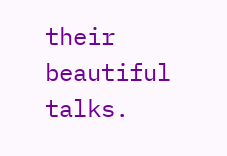their beautiful talks.